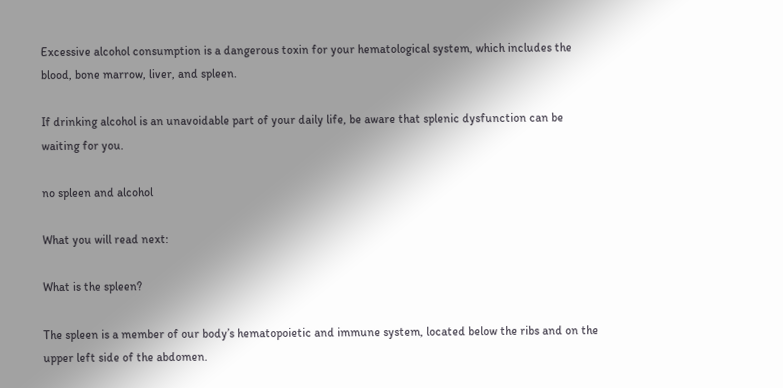Excessive alcohol consumption is a dangerous toxin for your hematological system, which includes the blood, bone marrow, liver, and spleen.

If drinking alcohol is an unavoidable part of your daily life, be aware that splenic dysfunction can be waiting for you.

no spleen and alcohol

What you will read next:

What is the spleen?

The spleen is a member of our body’s hematopoietic and immune system, located below the ribs and on the upper left side of the abdomen.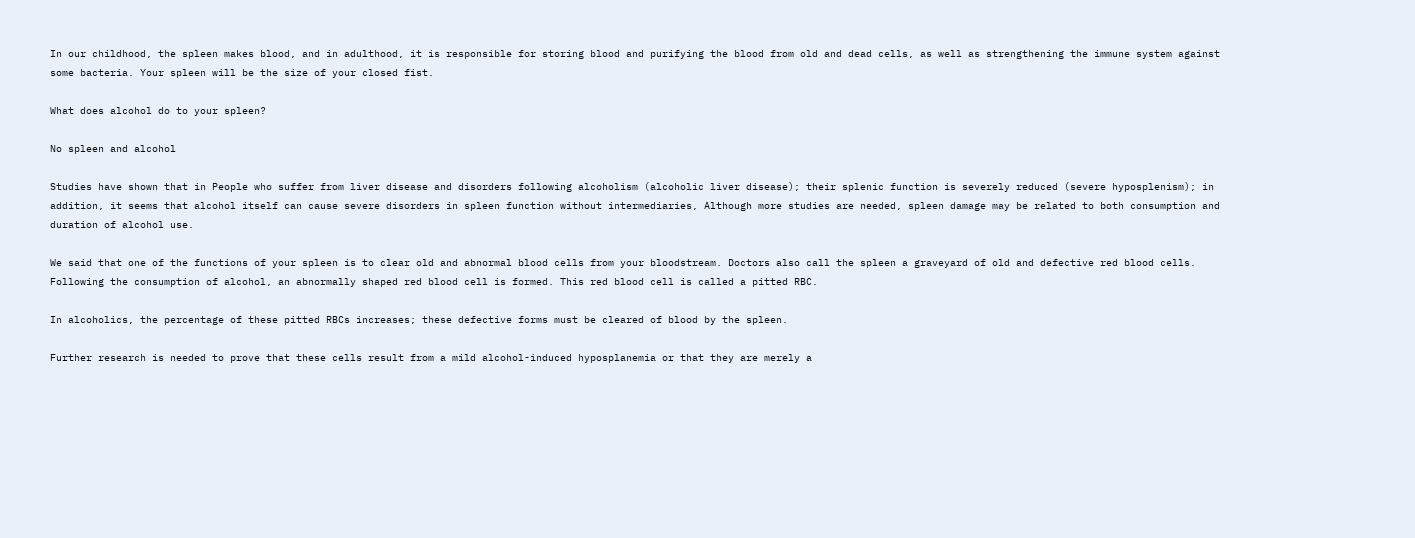In our childhood, the spleen makes blood, and in adulthood, it is responsible for storing blood and purifying the blood from old and dead cells, as well as strengthening the immune system against some bacteria. Your spleen will be the size of your closed fist.

What does alcohol do to your spleen?

No spleen and alcohol

Studies have shown that in People who suffer from liver disease and disorders following alcoholism (alcoholic liver disease); their splenic function is severely reduced (severe hyposplenism); in addition, it seems that alcohol itself can cause severe disorders in spleen function without intermediaries, Although more studies are needed, spleen damage may be related to both consumption and duration of alcohol use.

We said that one of the functions of your spleen is to clear old and abnormal blood cells from your bloodstream. Doctors also call the spleen a graveyard of old and defective red blood cells. Following the consumption of alcohol, an abnormally shaped red blood cell is formed. This red blood cell is called a pitted RBC.

In alcoholics, the percentage of these pitted RBCs increases; these defective forms must be cleared of blood by the spleen.

Further research is needed to prove that these cells result from a mild alcohol-induced hyposplanemia or that they are merely a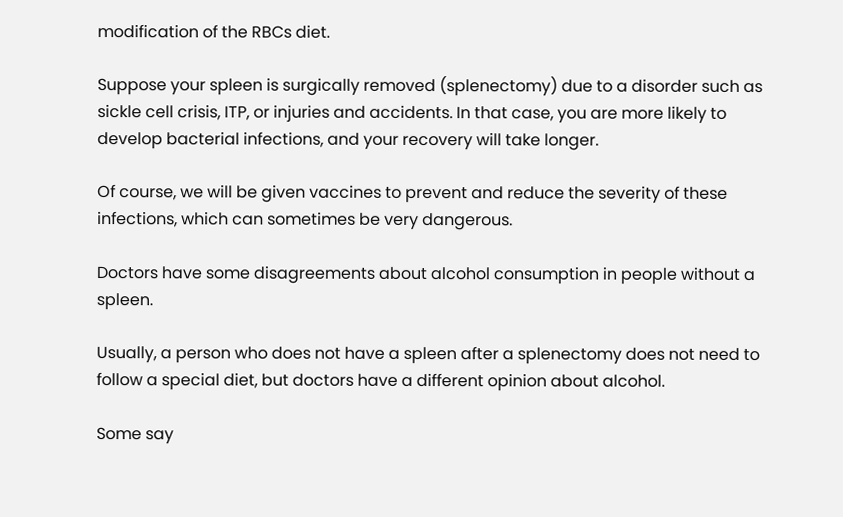modification of the RBCs diet.

Suppose your spleen is surgically removed (splenectomy) due to a disorder such as sickle cell crisis, ITP, or injuries and accidents. In that case, you are more likely to develop bacterial infections, and your recovery will take longer.

Of course, we will be given vaccines to prevent and reduce the severity of these infections, which can sometimes be very dangerous.

Doctors have some disagreements about alcohol consumption in people without a spleen.

Usually, a person who does not have a spleen after a splenectomy does not need to follow a special diet, but doctors have a different opinion about alcohol.

Some say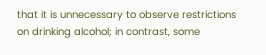that it is unnecessary to observe restrictions on drinking alcohol; in contrast, some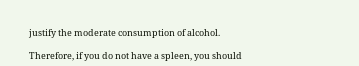justify the moderate consumption of alcohol.

Therefore, if you do not have a spleen, you should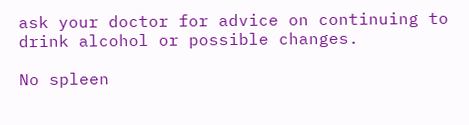ask your doctor for advice on continuing to drink alcohol or possible changes.

No spleen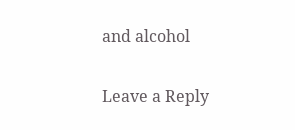and alcohol

Leave a Reply